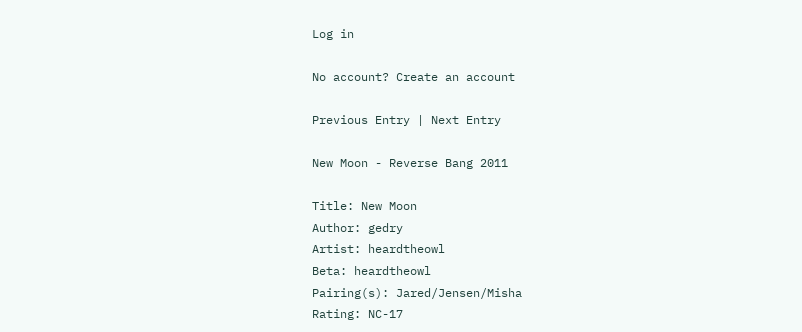Log in

No account? Create an account

Previous Entry | Next Entry

New Moon - Reverse Bang 2011

Title: New Moon
Author: gedry
Artist: heardtheowl
Beta: heardtheowl
Pairing(s): Jared/Jensen/Misha
Rating: NC-17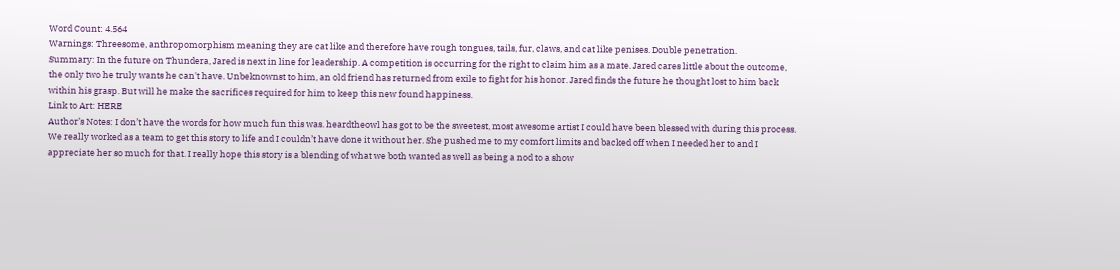Word Count: 4.564
Warnings: Threesome, anthropomorphism meaning they are cat like and therefore have rough tongues, tails, fur, claws, and cat like penises. Double penetration.
Summary: In the future on Thundera, Jared is next in line for leadership. A competition is occurring for the right to claim him as a mate. Jared cares little about the outcome, the only two he truly wants he can't have. Unbeknownst to him, an old friend has returned from exile to fight for his honor. Jared finds the future he thought lost to him back within his grasp. But will he make the sacrifices required for him to keep this new found happiness.
Link to Art: HERE
Author’s Notes: I don’t have the words for how much fun this was. heardtheowl has got to be the sweetest, most awesome artist I could have been blessed with during this process. We really worked as a team to get this story to life and I couldn’t have done it without her. She pushed me to my comfort limits and backed off when I needed her to and I appreciate her so much for that. I really hope this story is a blending of what we both wanted as well as being a nod to a show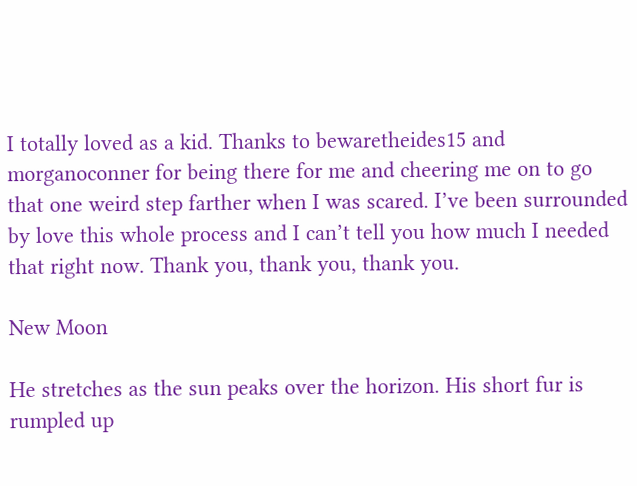I totally loved as a kid. Thanks to bewaretheides15 and morganoconner for being there for me and cheering me on to go that one weird step farther when I was scared. I’ve been surrounded by love this whole process and I can’t tell you how much I needed that right now. Thank you, thank you, thank you.

New Moon

He stretches as the sun peaks over the horizon. His short fur is rumpled up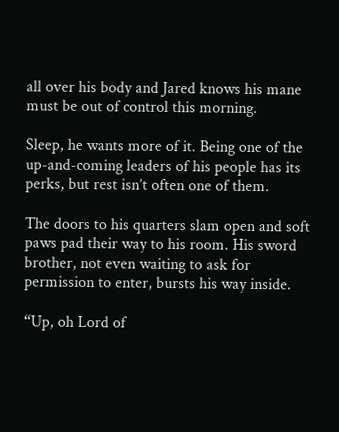all over his body and Jared knows his mane must be out of control this morning.

Sleep, he wants more of it. Being one of the up-and-coming leaders of his people has its perks, but rest isn’t often one of them.

The doors to his quarters slam open and soft paws pad their way to his room. His sword brother, not even waiting to ask for permission to enter, bursts his way inside.

“Up, oh Lord of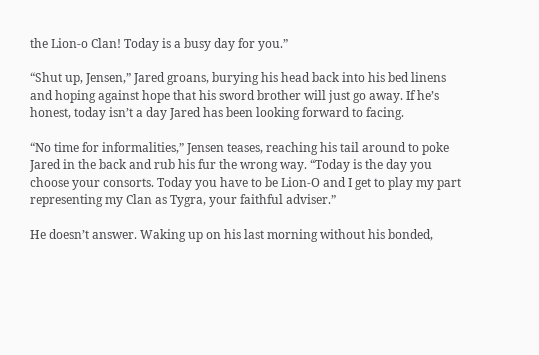the Lion-o Clan! Today is a busy day for you.”

“Shut up, Jensen,” Jared groans, burying his head back into his bed linens and hoping against hope that his sword brother will just go away. If he’s honest, today isn’t a day Jared has been looking forward to facing.

“No time for informalities,” Jensen teases, reaching his tail around to poke Jared in the back and rub his fur the wrong way. “Today is the day you choose your consorts. Today you have to be Lion-O and I get to play my part representing my Clan as Tygra, your faithful adviser.”

He doesn’t answer. Waking up on his last morning without his bonded,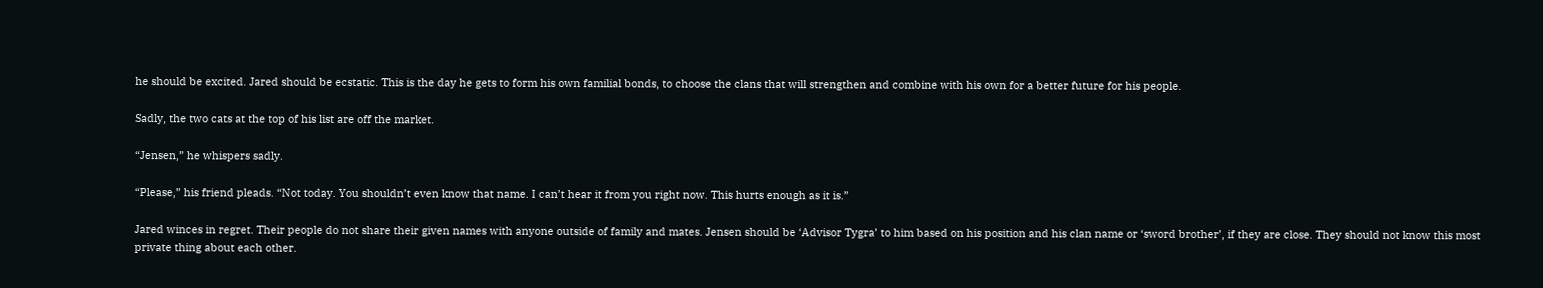he should be excited. Jared should be ecstatic. This is the day he gets to form his own familial bonds, to choose the clans that will strengthen and combine with his own for a better future for his people.

Sadly, the two cats at the top of his list are off the market.

“Jensen,” he whispers sadly.

“Please,” his friend pleads. “Not today. You shouldn’t even know that name. I can’t hear it from you right now. This hurts enough as it is.”

Jared winces in regret. Their people do not share their given names with anyone outside of family and mates. Jensen should be ‘Advisor Tygra’ to him based on his position and his clan name or ‘sword brother’, if they are close. They should not know this most private thing about each other.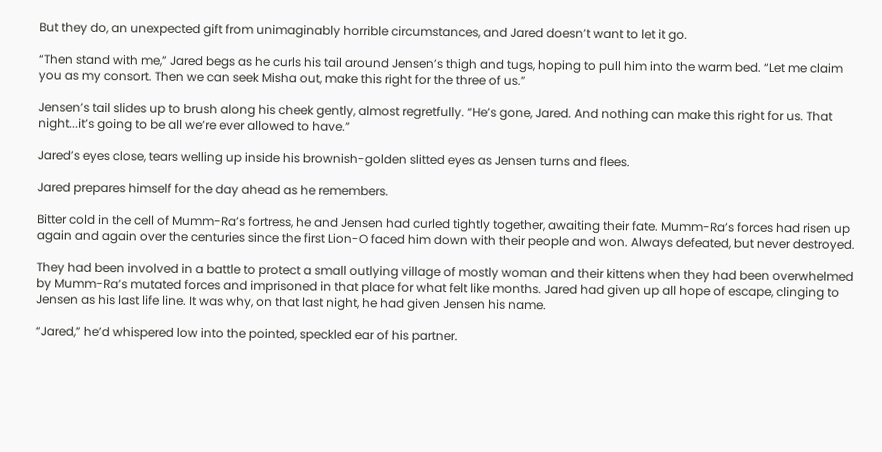But they do, an unexpected gift from unimaginably horrible circumstances, and Jared doesn’t want to let it go.

“Then stand with me,” Jared begs as he curls his tail around Jensen’s thigh and tugs, hoping to pull him into the warm bed. “Let me claim you as my consort. Then we can seek Misha out, make this right for the three of us.”

Jensen’s tail slides up to brush along his cheek gently, almost regretfully. “He’s gone, Jared. And nothing can make this right for us. That night...it’s going to be all we’re ever allowed to have.”

Jared’s eyes close, tears welling up inside his brownish-golden slitted eyes as Jensen turns and flees.

Jared prepares himself for the day ahead as he remembers.

Bitter cold in the cell of Mumm-Ra’s fortress, he and Jensen had curled tightly together, awaiting their fate. Mumm-Ra’s forces had risen up again and again over the centuries since the first Lion-O faced him down with their people and won. Always defeated, but never destroyed.

They had been involved in a battle to protect a small outlying village of mostly woman and their kittens when they had been overwhelmed by Mumm-Ra’s mutated forces and imprisoned in that place for what felt like months. Jared had given up all hope of escape, clinging to Jensen as his last life line. It was why, on that last night, he had given Jensen his name.

“Jared,” he’d whispered low into the pointed, speckled ear of his partner.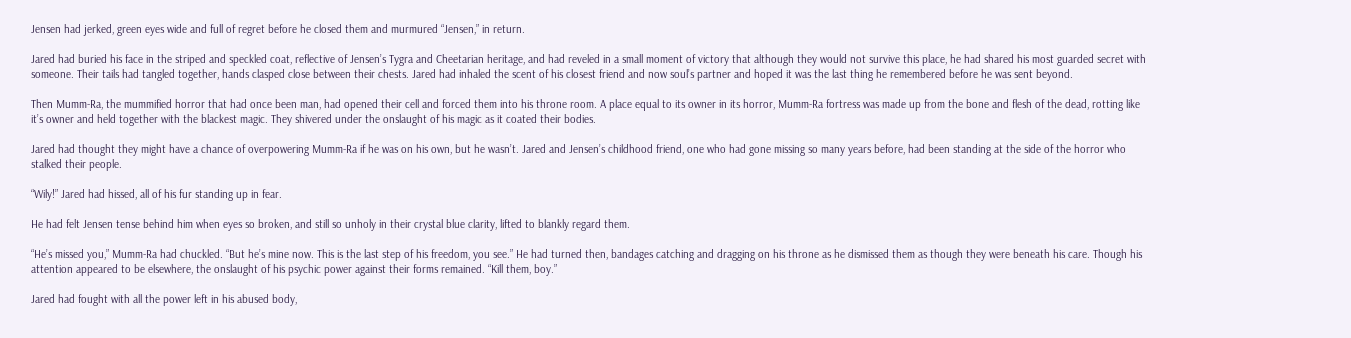Jensen had jerked, green eyes wide and full of regret before he closed them and murmured “Jensen,” in return.

Jared had buried his face in the striped and speckled coat, reflective of Jensen’s Tygra and Cheetarian heritage, and had reveled in a small moment of victory that although they would not survive this place, he had shared his most guarded secret with someone. Their tails had tangled together, hands clasped close between their chests. Jared had inhaled the scent of his closest friend and now soul’s partner and hoped it was the last thing he remembered before he was sent beyond.

Then Mumm-Ra, the mummified horror that had once been man, had opened their cell and forced them into his throne room. A place equal to its owner in its horror, Mumm-Ra fortress was made up from the bone and flesh of the dead, rotting like it’s owner and held together with the blackest magic. They shivered under the onslaught of his magic as it coated their bodies.

Jared had thought they might have a chance of overpowering Mumm-Ra if he was on his own, but he wasn’t. Jared and Jensen’s childhood friend, one who had gone missing so many years before, had been standing at the side of the horror who stalked their people.

“Wily!” Jared had hissed, all of his fur standing up in fear.

He had felt Jensen tense behind him when eyes so broken, and still so unholy in their crystal blue clarity, lifted to blankly regard them.

“He’s missed you,” Mumm-Ra had chuckled. “But he’s mine now. This is the last step of his freedom, you see.” He had turned then, bandages catching and dragging on his throne as he dismissed them as though they were beneath his care. Though his attention appeared to be elsewhere, the onslaught of his psychic power against their forms remained. “Kill them, boy.”

Jared had fought with all the power left in his abused body,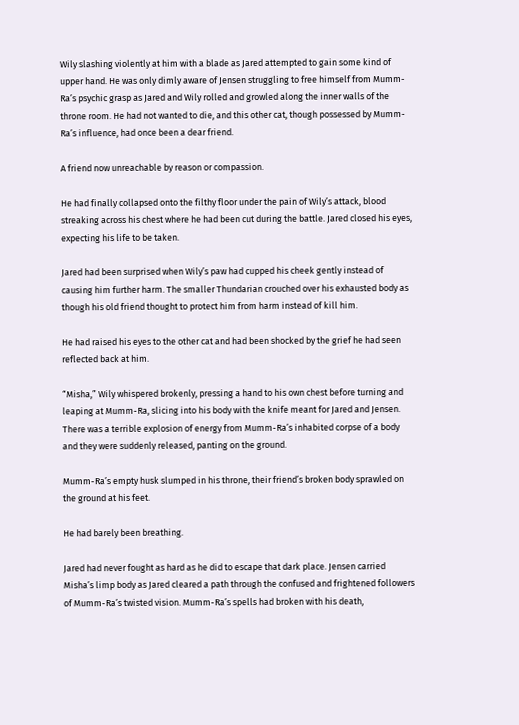Wily slashing violently at him with a blade as Jared attempted to gain some kind of upper hand. He was only dimly aware of Jensen struggling to free himself from Mumm-Ra’s psychic grasp as Jared and Wily rolled and growled along the inner walls of the throne room. He had not wanted to die, and this other cat, though possessed by Mumm-Ra’s influence, had once been a dear friend.

A friend now unreachable by reason or compassion.

He had finally collapsed onto the filthy floor under the pain of Wily’s attack, blood streaking across his chest where he had been cut during the battle. Jared closed his eyes, expecting his life to be taken.

Jared had been surprised when Wily’s paw had cupped his cheek gently instead of causing him further harm. The smaller Thundarian crouched over his exhausted body as though his old friend thought to protect him from harm instead of kill him.

He had raised his eyes to the other cat and had been shocked by the grief he had seen reflected back at him.

“Misha,” Wily whispered brokenly, pressing a hand to his own chest before turning and leaping at Mumm-Ra, slicing into his body with the knife meant for Jared and Jensen. There was a terrible explosion of energy from Mumm-Ra’s inhabited corpse of a body and they were suddenly released, panting on the ground.

Mumm-Ra’s empty husk slumped in his throne, their friend’s broken body sprawled on the ground at his feet.

He had barely been breathing.

Jared had never fought as hard as he did to escape that dark place. Jensen carried Misha’s limp body as Jared cleared a path through the confused and frightened followers of Mumm-Ra’s twisted vision. Mumm-Ra’s spells had broken with his death,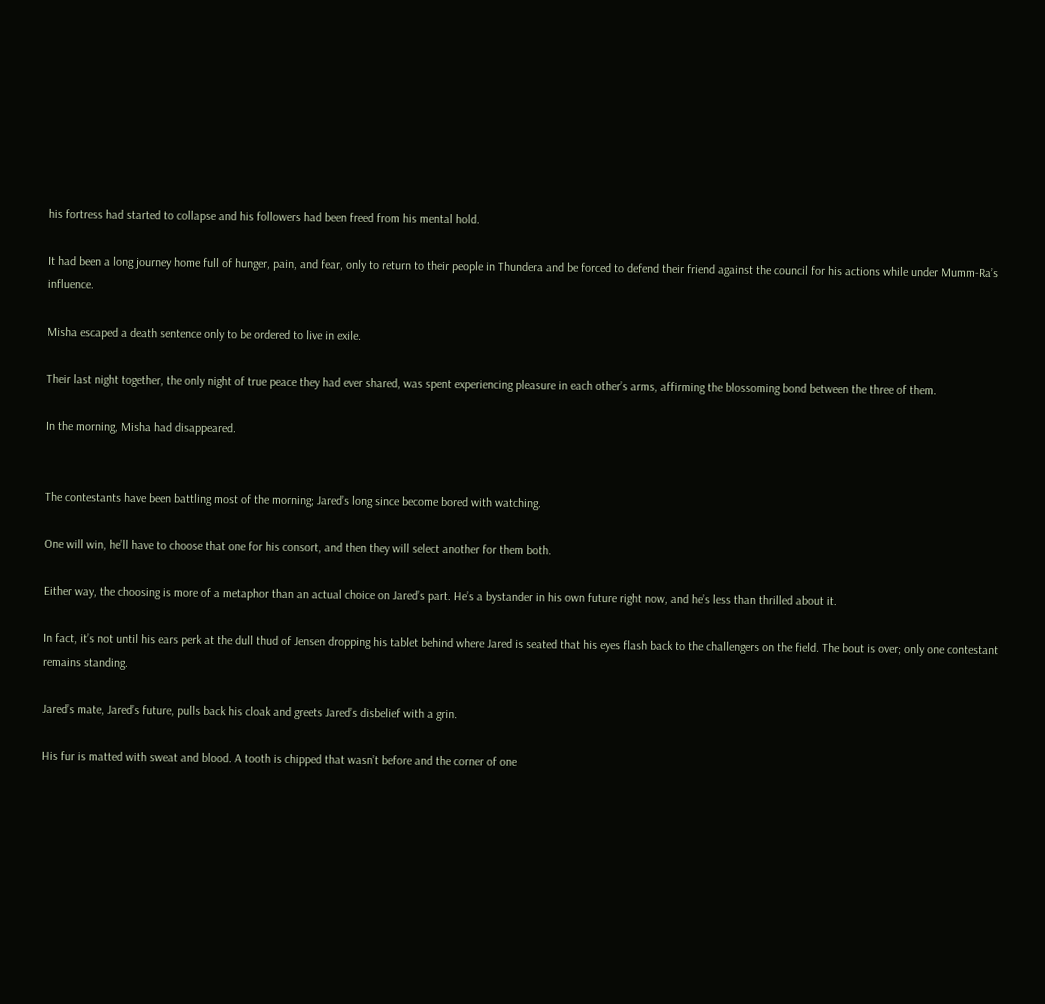his fortress had started to collapse and his followers had been freed from his mental hold.

It had been a long journey home full of hunger, pain, and fear, only to return to their people in Thundera and be forced to defend their friend against the council for his actions while under Mumm-Ra’s influence.

Misha escaped a death sentence only to be ordered to live in exile.

Their last night together, the only night of true peace they had ever shared, was spent experiencing pleasure in each other’s arms, affirming the blossoming bond between the three of them.

In the morning, Misha had disappeared.


The contestants have been battling most of the morning; Jared’s long since become bored with watching.

One will win, he’ll have to choose that one for his consort, and then they will select another for them both.

Either way, the choosing is more of a metaphor than an actual choice on Jared’s part. He’s a bystander in his own future right now, and he’s less than thrilled about it.

In fact, it’s not until his ears perk at the dull thud of Jensen dropping his tablet behind where Jared is seated that his eyes flash back to the challengers on the field. The bout is over; only one contestant remains standing.

Jared’s mate, Jared’s future, pulls back his cloak and greets Jared’s disbelief with a grin.

His fur is matted with sweat and blood. A tooth is chipped that wasn’t before and the corner of one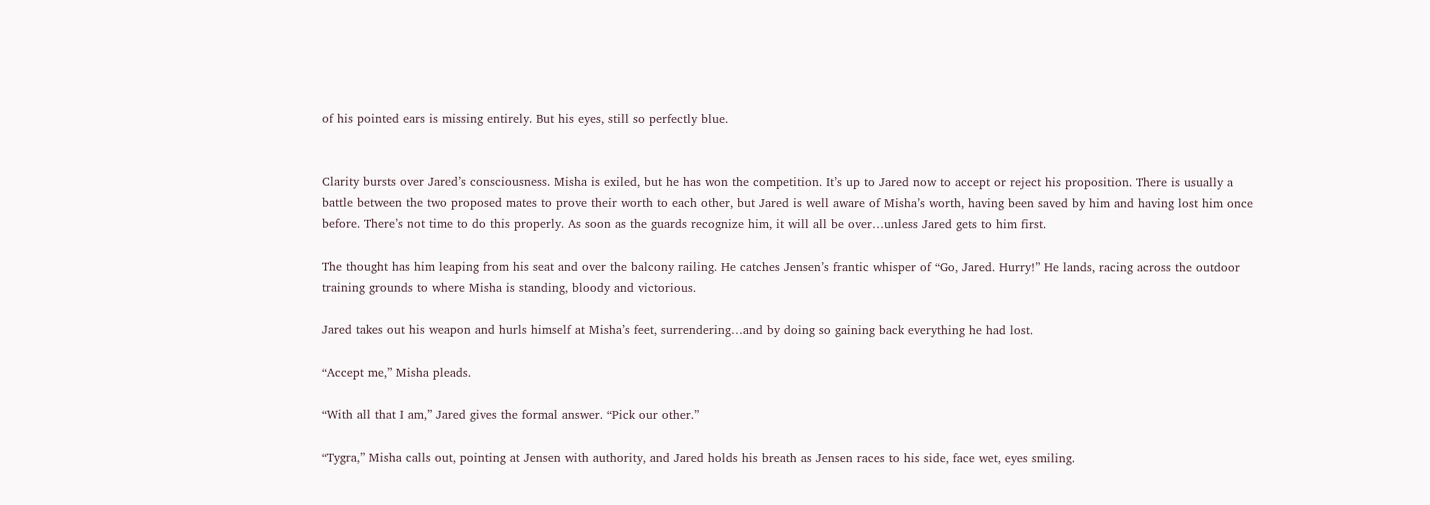of his pointed ears is missing entirely. But his eyes, still so perfectly blue.


Clarity bursts over Jared’s consciousness. Misha is exiled, but he has won the competition. It’s up to Jared now to accept or reject his proposition. There is usually a battle between the two proposed mates to prove their worth to each other, but Jared is well aware of Misha’s worth, having been saved by him and having lost him once before. There’s not time to do this properly. As soon as the guards recognize him, it will all be over…unless Jared gets to him first.

The thought has him leaping from his seat and over the balcony railing. He catches Jensen’s frantic whisper of “Go, Jared. Hurry!” He lands, racing across the outdoor training grounds to where Misha is standing, bloody and victorious.

Jared takes out his weapon and hurls himself at Misha’s feet, surrendering…and by doing so gaining back everything he had lost.

“Accept me,” Misha pleads.

“With all that I am,” Jared gives the formal answer. “Pick our other.”

“Tygra,” Misha calls out, pointing at Jensen with authority, and Jared holds his breath as Jensen races to his side, face wet, eyes smiling.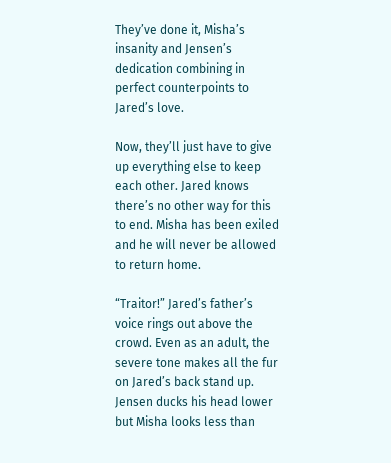They’ve done it, Misha’s insanity and Jensen’s dedication combining in perfect counterpoints to Jared’s love.

Now, they’ll just have to give up everything else to keep each other. Jared knows there’s no other way for this to end. Misha has been exiled and he will never be allowed to return home.

“Traitor!” Jared’s father’s voice rings out above the crowd. Even as an adult, the severe tone makes all the fur on Jared’s back stand up. Jensen ducks his head lower but Misha looks less than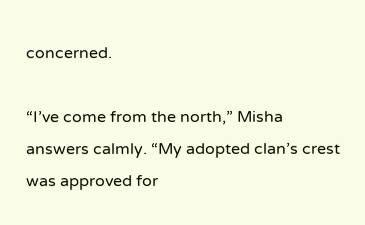concerned.

“I’ve come from the north,” Misha answers calmly. “My adopted clan’s crest was approved for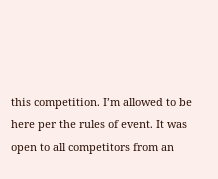this competition. I’m allowed to be here per the rules of event. It was open to all competitors from an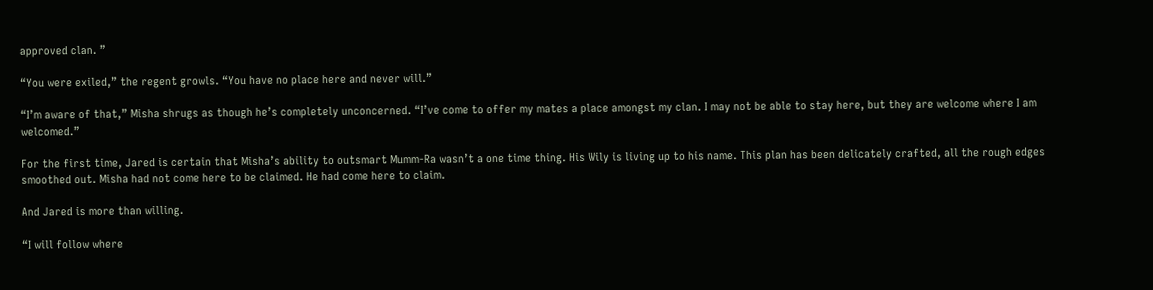approved clan. ”

“You were exiled,” the regent growls. “You have no place here and never will.”

“I’m aware of that,” Misha shrugs as though he’s completely unconcerned. “I’ve come to offer my mates a place amongst my clan. I may not be able to stay here, but they are welcome where I am welcomed.”

For the first time, Jared is certain that Misha’s ability to outsmart Mumm-Ra wasn’t a one time thing. His Wily is living up to his name. This plan has been delicately crafted, all the rough edges smoothed out. Misha had not come here to be claimed. He had come here to claim.

And Jared is more than willing.

“I will follow where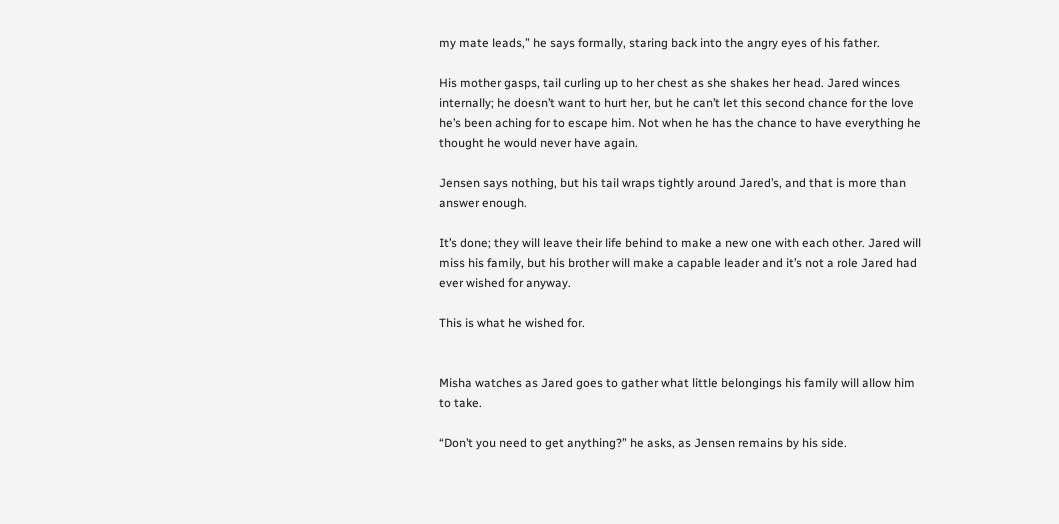my mate leads,” he says formally, staring back into the angry eyes of his father.

His mother gasps, tail curling up to her chest as she shakes her head. Jared winces internally; he doesn’t want to hurt her, but he can’t let this second chance for the love he’s been aching for to escape him. Not when he has the chance to have everything he thought he would never have again.

Jensen says nothing, but his tail wraps tightly around Jared’s, and that is more than answer enough.

It’s done; they will leave their life behind to make a new one with each other. Jared will miss his family, but his brother will make a capable leader and it’s not a role Jared had ever wished for anyway.

This is what he wished for.


Misha watches as Jared goes to gather what little belongings his family will allow him to take.

“Don’t you need to get anything?” he asks, as Jensen remains by his side.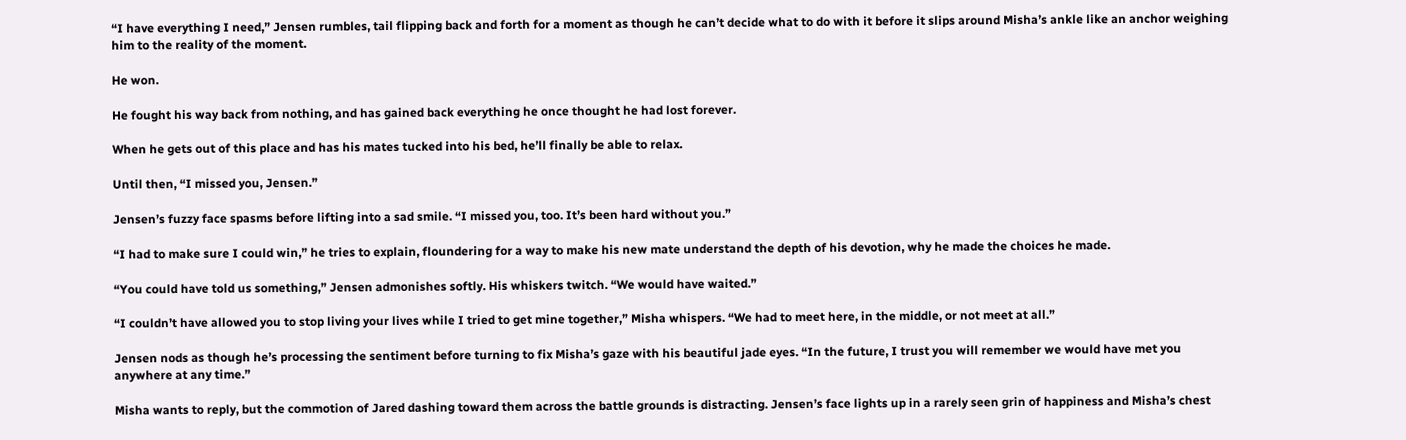“I have everything I need,” Jensen rumbles, tail flipping back and forth for a moment as though he can’t decide what to do with it before it slips around Misha’s ankle like an anchor weighing him to the reality of the moment.

He won.

He fought his way back from nothing, and has gained back everything he once thought he had lost forever.

When he gets out of this place and has his mates tucked into his bed, he’ll finally be able to relax.

Until then, “I missed you, Jensen.”

Jensen’s fuzzy face spasms before lifting into a sad smile. “I missed you, too. It’s been hard without you.”

“I had to make sure I could win,” he tries to explain, floundering for a way to make his new mate understand the depth of his devotion, why he made the choices he made.

“You could have told us something,” Jensen admonishes softly. His whiskers twitch. “We would have waited.”

“I couldn’t have allowed you to stop living your lives while I tried to get mine together,” Misha whispers. “We had to meet here, in the middle, or not meet at all.”

Jensen nods as though he’s processing the sentiment before turning to fix Misha’s gaze with his beautiful jade eyes. “In the future, I trust you will remember we would have met you anywhere at any time.”

Misha wants to reply, but the commotion of Jared dashing toward them across the battle grounds is distracting. Jensen’s face lights up in a rarely seen grin of happiness and Misha’s chest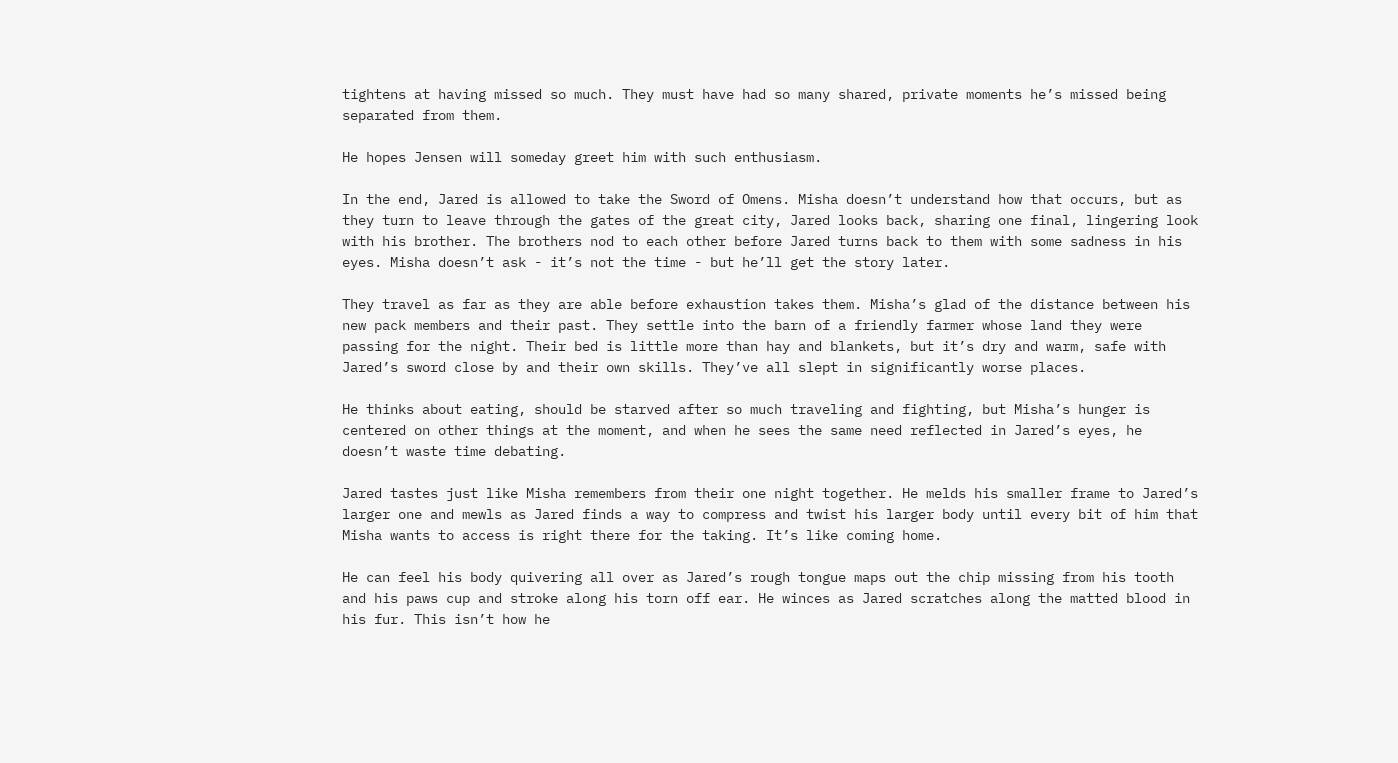tightens at having missed so much. They must have had so many shared, private moments he’s missed being separated from them.

He hopes Jensen will someday greet him with such enthusiasm.

In the end, Jared is allowed to take the Sword of Omens. Misha doesn’t understand how that occurs, but as they turn to leave through the gates of the great city, Jared looks back, sharing one final, lingering look with his brother. The brothers nod to each other before Jared turns back to them with some sadness in his eyes. Misha doesn’t ask - it’s not the time - but he’ll get the story later.

They travel as far as they are able before exhaustion takes them. Misha’s glad of the distance between his new pack members and their past. They settle into the barn of a friendly farmer whose land they were passing for the night. Their bed is little more than hay and blankets, but it’s dry and warm, safe with Jared’s sword close by and their own skills. They’ve all slept in significantly worse places.

He thinks about eating, should be starved after so much traveling and fighting, but Misha’s hunger is centered on other things at the moment, and when he sees the same need reflected in Jared’s eyes, he doesn’t waste time debating.

Jared tastes just like Misha remembers from their one night together. He melds his smaller frame to Jared’s larger one and mewls as Jared finds a way to compress and twist his larger body until every bit of him that Misha wants to access is right there for the taking. It’s like coming home.

He can feel his body quivering all over as Jared’s rough tongue maps out the chip missing from his tooth and his paws cup and stroke along his torn off ear. He winces as Jared scratches along the matted blood in his fur. This isn’t how he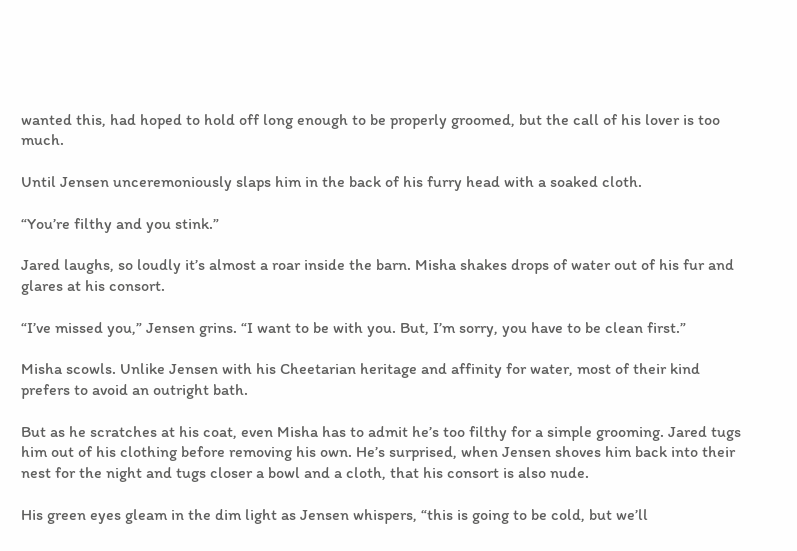wanted this, had hoped to hold off long enough to be properly groomed, but the call of his lover is too much.

Until Jensen unceremoniously slaps him in the back of his furry head with a soaked cloth.

“You’re filthy and you stink.”

Jared laughs, so loudly it’s almost a roar inside the barn. Misha shakes drops of water out of his fur and glares at his consort.

“I’ve missed you,” Jensen grins. “I want to be with you. But, I’m sorry, you have to be clean first.”

Misha scowls. Unlike Jensen with his Cheetarian heritage and affinity for water, most of their kind prefers to avoid an outright bath.

But as he scratches at his coat, even Misha has to admit he’s too filthy for a simple grooming. Jared tugs him out of his clothing before removing his own. He’s surprised, when Jensen shoves him back into their nest for the night and tugs closer a bowl and a cloth, that his consort is also nude.

His green eyes gleam in the dim light as Jensen whispers, “this is going to be cold, but we’ll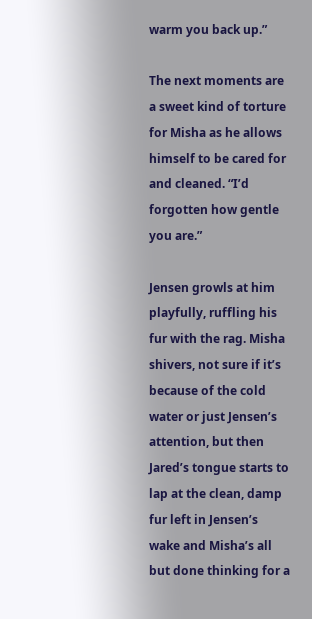warm you back up.”

The next moments are a sweet kind of torture for Misha as he allows himself to be cared for and cleaned. “I’d forgotten how gentle you are.”

Jensen growls at him playfully, ruffling his fur with the rag. Misha shivers, not sure if it’s because of the cold water or just Jensen’s attention, but then Jared’s tongue starts to lap at the clean, damp fur left in Jensen’s wake and Misha’s all but done thinking for a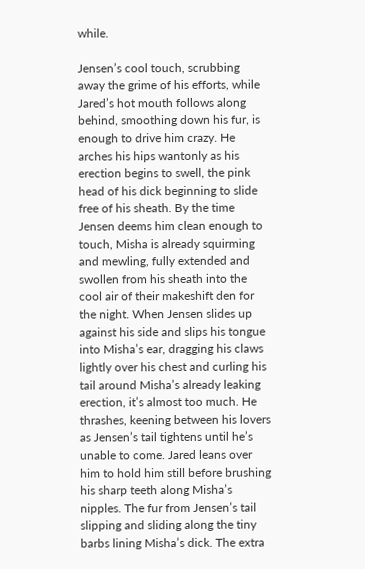while.

Jensen’s cool touch, scrubbing away the grime of his efforts, while Jared’s hot mouth follows along behind, smoothing down his fur, is enough to drive him crazy. He arches his hips wantonly as his erection begins to swell, the pink head of his dick beginning to slide free of his sheath. By the time Jensen deems him clean enough to touch, Misha is already squirming and mewling, fully extended and swollen from his sheath into the cool air of their makeshift den for the night. When Jensen slides up against his side and slips his tongue into Misha’s ear, dragging his claws lightly over his chest and curling his tail around Misha’s already leaking erection, it’s almost too much. He thrashes, keening between his lovers as Jensen’s tail tightens until he’s unable to come. Jared leans over him to hold him still before brushing his sharp teeth along Misha’s nipples. The fur from Jensen’s tail slipping and sliding along the tiny barbs lining Misha’s dick. The extra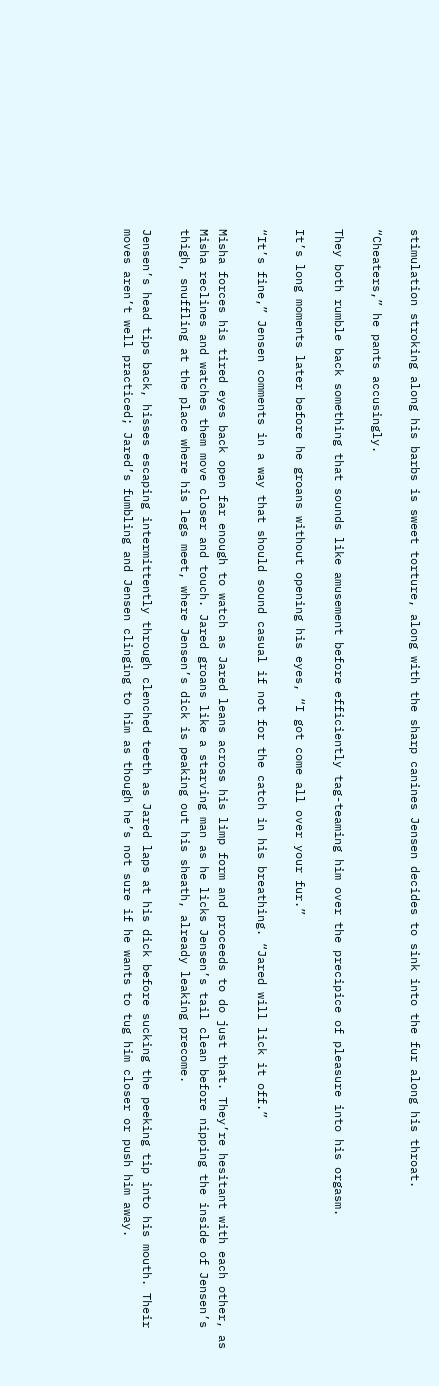stimulation stroking along his barbs is sweet torture, along with the sharp canines Jensen decides to sink into the fur along his throat.

“Cheaters,” he pants accusingly.

They both rumble back something that sounds like amusement before efficiently tag-teaming him over the precipice of pleasure into his orgasm.

It’s long moments later before he groans without opening his eyes, “I got come all over your fur.”

“It’s fine,” Jensen comments in a way that should sound casual if not for the catch in his breathing. “Jared will lick it off.”

Misha forces his tired eyes back open far enough to watch as Jared leans across his limp form and proceeds to do just that. They’re hesitant with each other, as Misha reclines and watches them move closer and touch. Jared groans like a starving man as he licks Jensen’s tail clean before nipping the inside of Jensen’s thigh, snuffling at the place where his legs meet, where Jensen’s dick is peaking out his sheath, already leaking precome.

Jensen’s head tips back, hisses escaping intermittently through clenched teeth as Jared laps at his dick before sucking the peeking tip into his mouth. Their moves aren’t well practiced; Jared’s fumbling and Jensen clinging to him as though he’s not sure if he wants to tug him closer or push him away.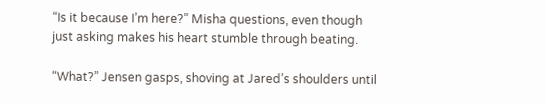“Is it because I’m here?” Misha questions, even though just asking makes his heart stumble through beating.

“What?” Jensen gasps, shoving at Jared’s shoulders until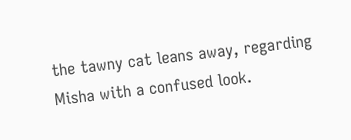the tawny cat leans away, regarding Misha with a confused look.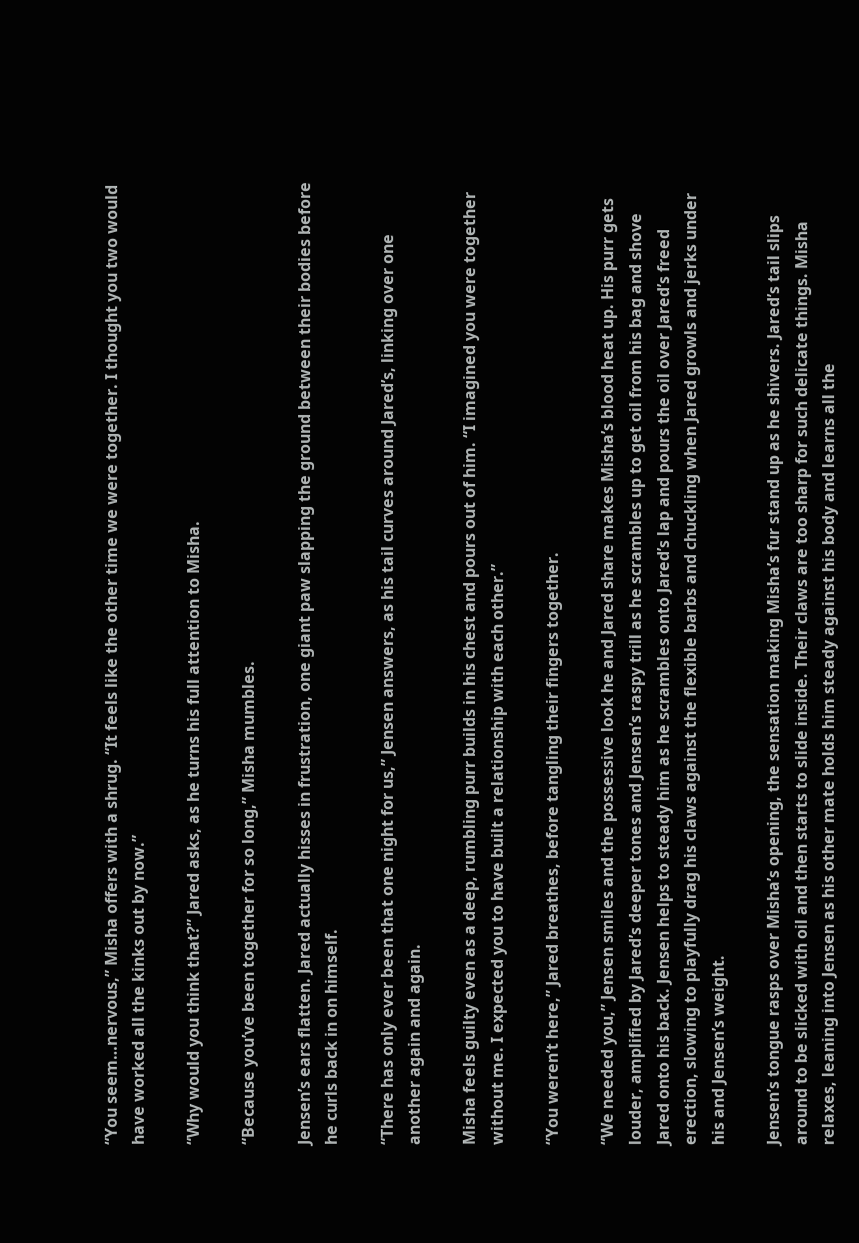“You seem…nervous,” Misha offers with a shrug. “It feels like the other time we were together. I thought you two would have worked all the kinks out by now.”

“Why would you think that?” Jared asks, as he turns his full attention to Misha.

“Because you’ve been together for so long,” Misha mumbles.

Jensen’s ears flatten. Jared actually hisses in frustration, one giant paw slapping the ground between their bodies before he curls back in on himself.

“There has only ever been that one night for us,” Jensen answers, as his tail curves around Jared’s, linking over one another again and again.

Misha feels guilty even as a deep, rumbling purr builds in his chest and pours out of him. “I imagined you were together without me. I expected you to have built a relationship with each other.”

“You weren’t here,” Jared breathes, before tangling their fingers together.

“We needed you,” Jensen smiles and the possessive look he and Jared share makes Misha’s blood heat up. His purr gets louder, amplified by Jared’s deeper tones and Jensen’s raspy trill as he scrambles up to get oil from his bag and shove Jared onto his back. Jensen helps to steady him as he scrambles onto Jared’s lap and pours the oil over Jared’s freed erection, slowing to playfully drag his claws against the flexible barbs and chuckling when Jared growls and jerks under his and Jensen’s weight.

Jensen’s tongue rasps over Misha’s opening, the sensation making Misha’s fur stand up as he shivers. Jared’s tail slips around to be slicked with oil and then starts to slide inside. Their claws are too sharp for such delicate things. Misha relaxes, leaning into Jensen as his other mate holds him steady against his body and learns all the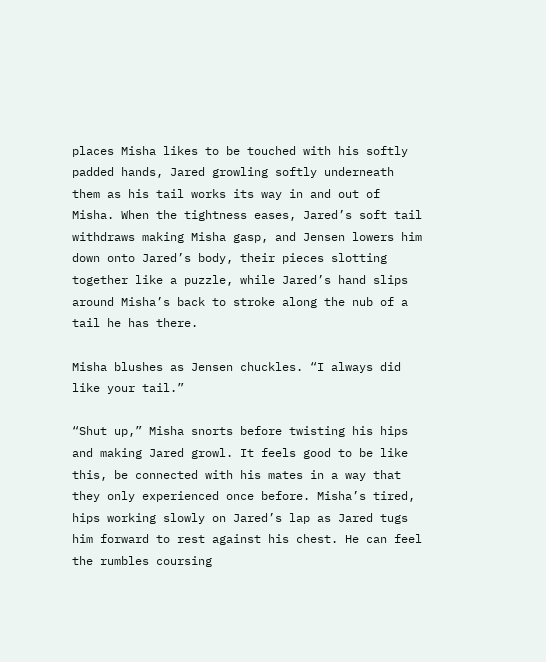places Misha likes to be touched with his softly padded hands, Jared growling softly underneath them as his tail works its way in and out of Misha. When the tightness eases, Jared’s soft tail withdraws making Misha gasp, and Jensen lowers him down onto Jared’s body, their pieces slotting together like a puzzle, while Jared’s hand slips around Misha’s back to stroke along the nub of a tail he has there.

Misha blushes as Jensen chuckles. “I always did like your tail.”

“Shut up,” Misha snorts before twisting his hips and making Jared growl. It feels good to be like this, be connected with his mates in a way that they only experienced once before. Misha’s tired, hips working slowly on Jared’s lap as Jared tugs him forward to rest against his chest. He can feel the rumbles coursing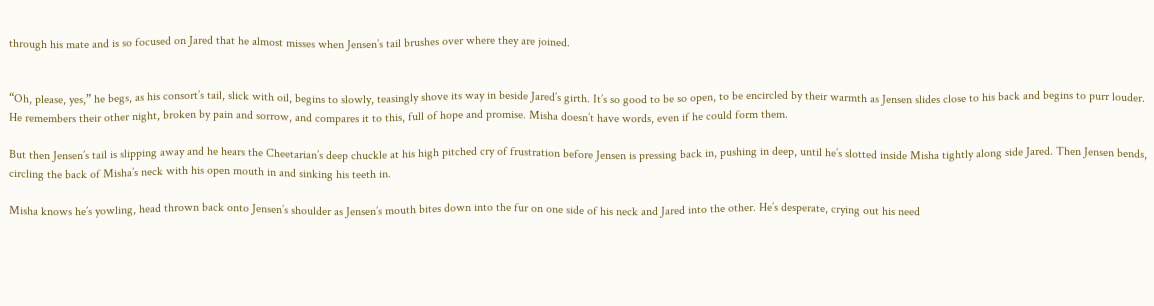through his mate and is so focused on Jared that he almost misses when Jensen’s tail brushes over where they are joined.


“Oh, please, yes,” he begs, as his consort’s tail, slick with oil, begins to slowly, teasingly shove its way in beside Jared’s girth. It’s so good to be so open, to be encircled by their warmth as Jensen slides close to his back and begins to purr louder. He remembers their other night, broken by pain and sorrow, and compares it to this, full of hope and promise. Misha doesn’t have words, even if he could form them.

But then Jensen’s tail is slipping away and he hears the Cheetarian’s deep chuckle at his high pitched cry of frustration before Jensen is pressing back in, pushing in deep, until he’s slotted inside Misha tightly along side Jared. Then Jensen bends, circling the back of Misha’s neck with his open mouth in and sinking his teeth in.

Misha knows he’s yowling, head thrown back onto Jensen’s shoulder as Jensen’s mouth bites down into the fur on one side of his neck and Jared into the other. He’s desperate, crying out his need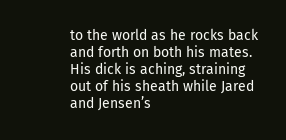to the world as he rocks back and forth on both his mates. His dick is aching, straining out of his sheath while Jared and Jensen’s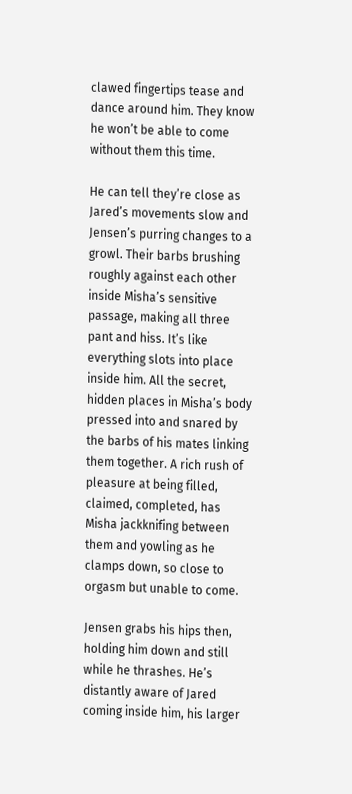clawed fingertips tease and dance around him. They know he won’t be able to come without them this time.

He can tell they’re close as Jared’s movements slow and Jensen’s purring changes to a growl. Their barbs brushing roughly against each other inside Misha’s sensitive passage, making all three pant and hiss. It’s like everything slots into place inside him. All the secret, hidden places in Misha’s body pressed into and snared by the barbs of his mates linking them together. A rich rush of pleasure at being filled, claimed, completed, has Misha jackknifing between them and yowling as he clamps down, so close to orgasm but unable to come.

Jensen grabs his hips then, holding him down and still while he thrashes. He’s distantly aware of Jared coming inside him, his larger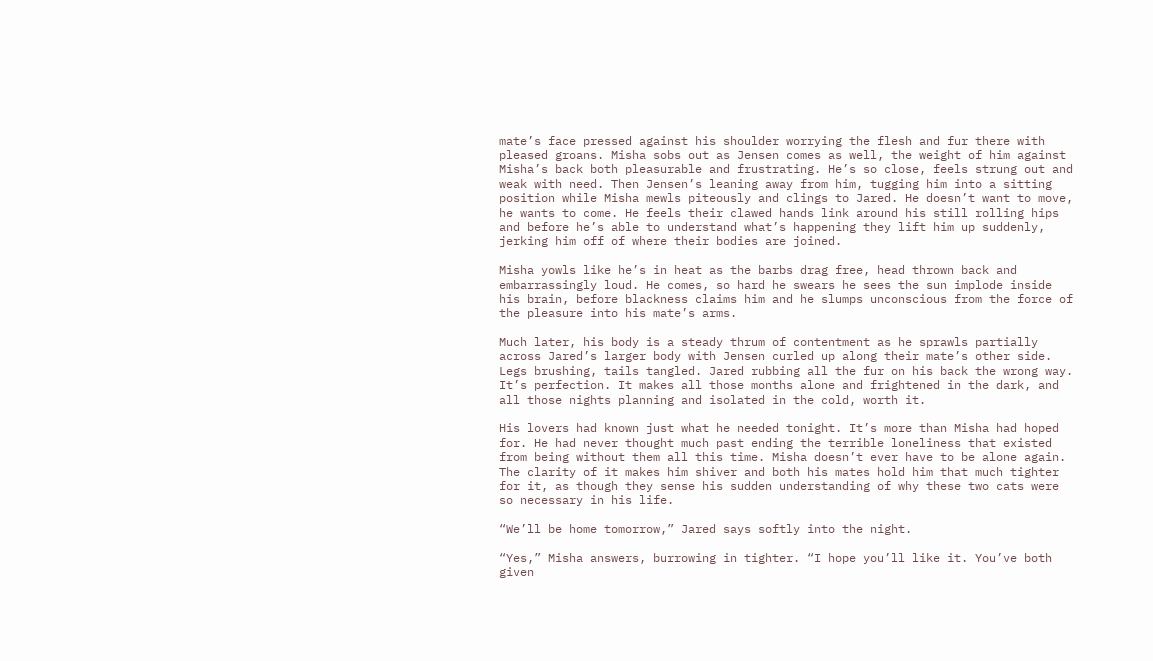mate’s face pressed against his shoulder worrying the flesh and fur there with pleased groans. Misha sobs out as Jensen comes as well, the weight of him against Misha’s back both pleasurable and frustrating. He’s so close, feels strung out and weak with need. Then Jensen’s leaning away from him, tugging him into a sitting position while Misha mewls piteously and clings to Jared. He doesn’t want to move, he wants to come. He feels their clawed hands link around his still rolling hips and before he’s able to understand what’s happening they lift him up suddenly, jerking him off of where their bodies are joined.

Misha yowls like he’s in heat as the barbs drag free, head thrown back and embarrassingly loud. He comes, so hard he swears he sees the sun implode inside his brain, before blackness claims him and he slumps unconscious from the force of the pleasure into his mate’s arms.

Much later, his body is a steady thrum of contentment as he sprawls partially across Jared’s larger body with Jensen curled up along their mate’s other side. Legs brushing, tails tangled. Jared rubbing all the fur on his back the wrong way. It’s perfection. It makes all those months alone and frightened in the dark, and all those nights planning and isolated in the cold, worth it.

His lovers had known just what he needed tonight. It’s more than Misha had hoped for. He had never thought much past ending the terrible loneliness that existed from being without them all this time. Misha doesn’t ever have to be alone again. The clarity of it makes him shiver and both his mates hold him that much tighter for it, as though they sense his sudden understanding of why these two cats were so necessary in his life.

“We’ll be home tomorrow,” Jared says softly into the night.

“Yes,” Misha answers, burrowing in tighter. “I hope you’ll like it. You’ve both given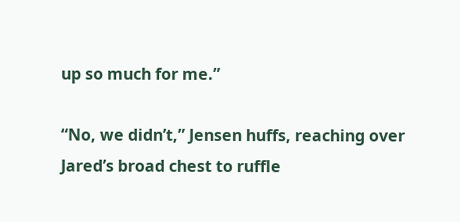up so much for me.”

“No, we didn’t,” Jensen huffs, reaching over Jared’s broad chest to ruffle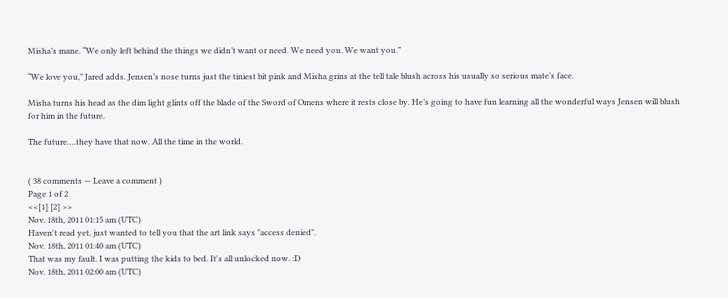Misha’s mane. “We only left behind the things we didn’t want or need. We need you. We want you.”

“We love you,” Jared adds. Jensen’s nose turns just the tiniest bit pink and Misha grins at the tell tale blush across his usually so serious mate’s face.

Misha turns his head as the dim light glints off the blade of the Sword of Omens where it rests close by. He’s going to have fun learning all the wonderful ways Jensen will blush for him in the future.

The future….they have that now. All the time in the world.


( 38 comments — Leave a comment )
Page 1 of 2
<<[1] [2] >>
Nov. 18th, 2011 01:15 am (UTC)
Haven't read yet, just wanted to tell you that the art link says "access denied".
Nov. 18th, 2011 01:40 am (UTC)
That was my fault. I was putting the kids to bed. It's all unlocked now. :D
Nov. 18th, 2011 02:00 am (UTC)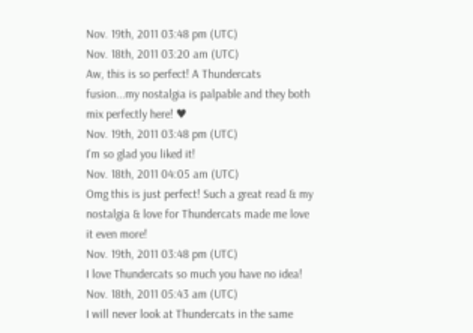Nov. 19th, 2011 03:48 pm (UTC)
Nov. 18th, 2011 03:20 am (UTC)
Aw, this is so perfect! A Thundercats fusion...my nostalgia is palpable and they both mix perfectly here! ♥
Nov. 19th, 2011 03:48 pm (UTC)
I'm so glad you liked it!
Nov. 18th, 2011 04:05 am (UTC)
Omg this is just perfect! Such a great read & my nostalgia & love for Thundercats made me love it even more!
Nov. 19th, 2011 03:48 pm (UTC)
I love Thundercats so much you have no idea!
Nov. 18th, 2011 05:43 am (UTC)
I will never look at Thundercats in the same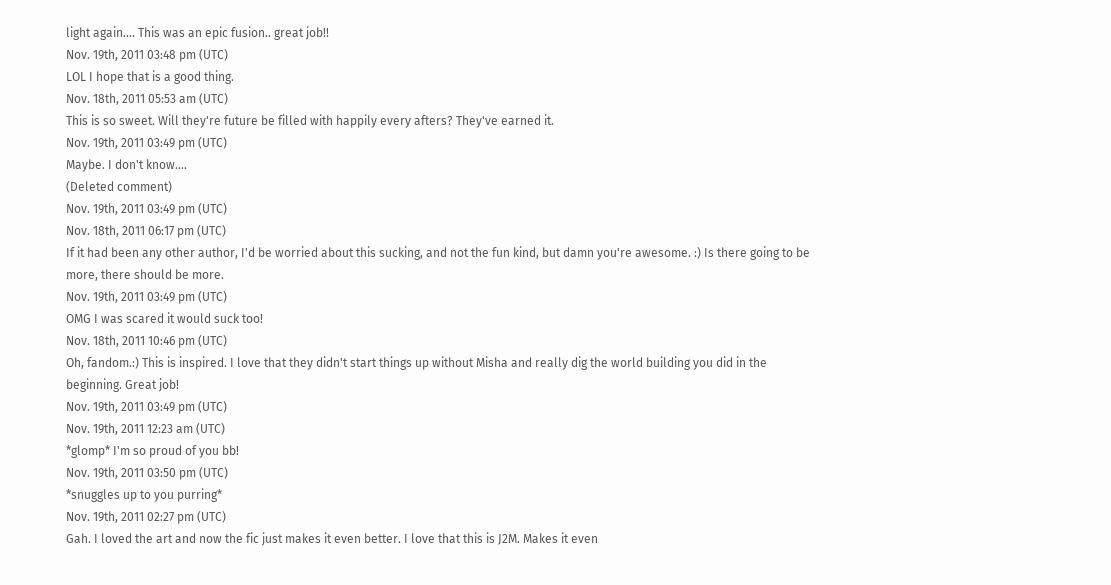light again.... This was an epic fusion.. great job!!
Nov. 19th, 2011 03:48 pm (UTC)
LOL I hope that is a good thing.
Nov. 18th, 2011 05:53 am (UTC)
This is so sweet. Will they're future be filled with happily every afters? They've earned it.
Nov. 19th, 2011 03:49 pm (UTC)
Maybe. I don't know....
(Deleted comment)
Nov. 19th, 2011 03:49 pm (UTC)
Nov. 18th, 2011 06:17 pm (UTC)
If it had been any other author, I'd be worried about this sucking, and not the fun kind, but damn you're awesome. :) Is there going to be more, there should be more.
Nov. 19th, 2011 03:49 pm (UTC)
OMG I was scared it would suck too!
Nov. 18th, 2011 10:46 pm (UTC)
Oh, fandom.:) This is inspired. I love that they didn't start things up without Misha and really dig the world building you did in the beginning. Great job!
Nov. 19th, 2011 03:49 pm (UTC)
Nov. 19th, 2011 12:23 am (UTC)
*glomp* I'm so proud of you bb!
Nov. 19th, 2011 03:50 pm (UTC)
*snuggles up to you purring*
Nov. 19th, 2011 02:27 pm (UTC)
Gah. I loved the art and now the fic just makes it even better. I love that this is J2M. Makes it even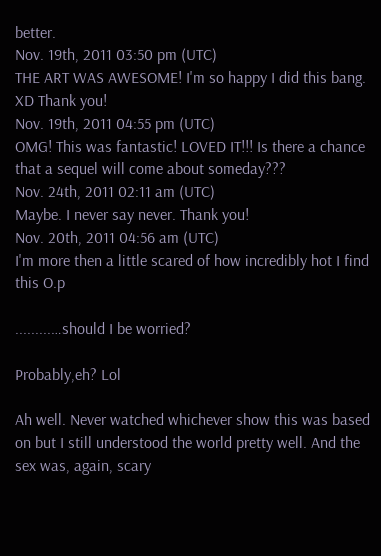better.
Nov. 19th, 2011 03:50 pm (UTC)
THE ART WAS AWESOME! I'm so happy I did this bang. XD Thank you!
Nov. 19th, 2011 04:55 pm (UTC)
OMG! This was fantastic! LOVED IT!!! Is there a chance that a sequel will come about someday???
Nov. 24th, 2011 02:11 am (UTC)
Maybe. I never say never. Thank you!
Nov. 20th, 2011 04:56 am (UTC)
I'm more then a little scared of how incredibly hot I find this O.p

.........…should I be worried?

Probably,eh? Lol

Ah well. Never watched whichever show this was based on but I still understood the world pretty well. And the sex was, again, scary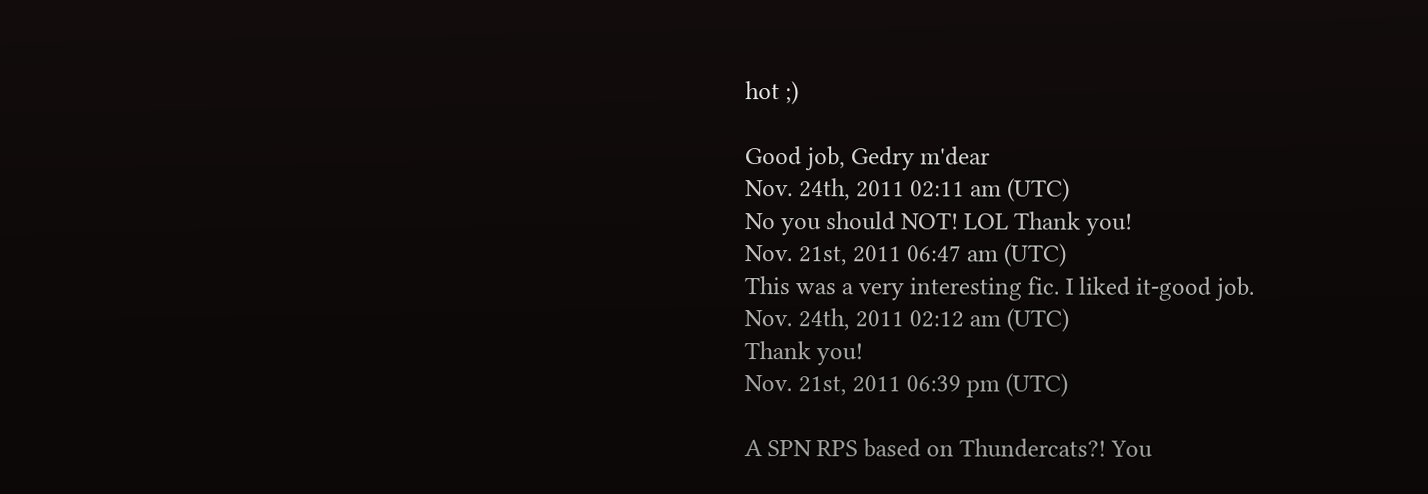hot ;)

Good job, Gedry m'dear
Nov. 24th, 2011 02:11 am (UTC)
No you should NOT! LOL Thank you!
Nov. 21st, 2011 06:47 am (UTC)
This was a very interesting fic. I liked it-good job.
Nov. 24th, 2011 02:12 am (UTC)
Thank you!
Nov. 21st, 2011 06:39 pm (UTC)

A SPN RPS based on Thundercats?! You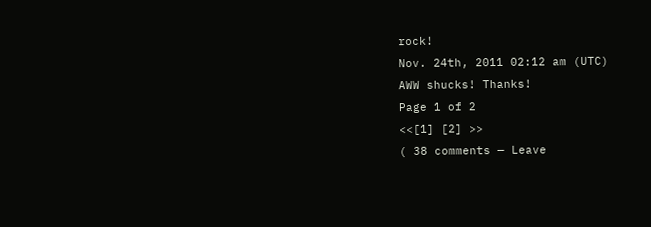rock!
Nov. 24th, 2011 02:12 am (UTC)
AWW shucks! Thanks!
Page 1 of 2
<<[1] [2] >>
( 38 comments — Leave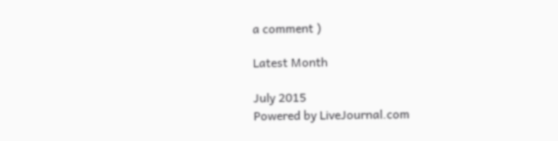a comment )

Latest Month

July 2015
Powered by LiveJournal.com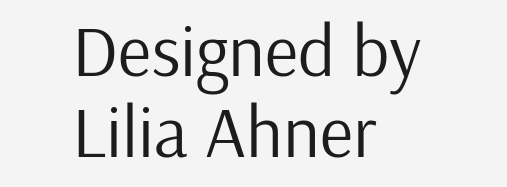Designed by Lilia Ahner